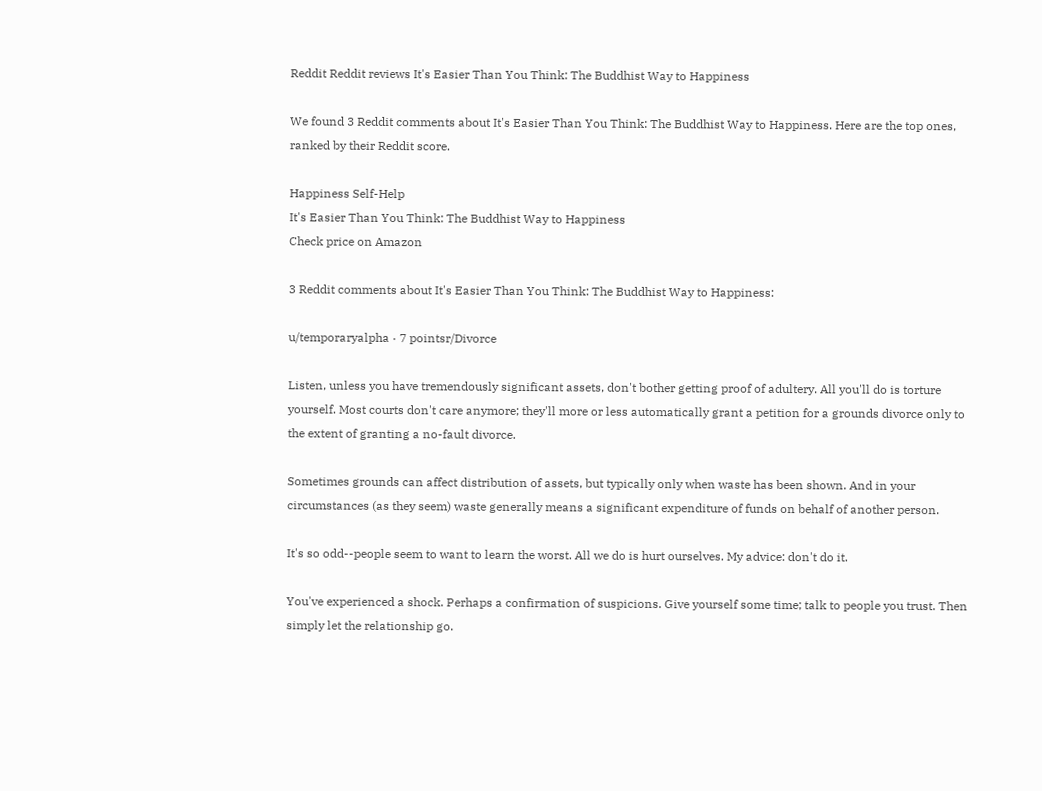Reddit Reddit reviews It's Easier Than You Think: The Buddhist Way to Happiness

We found 3 Reddit comments about It's Easier Than You Think: The Buddhist Way to Happiness. Here are the top ones, ranked by their Reddit score.

Happiness Self-Help
It's Easier Than You Think: The Buddhist Way to Happiness
Check price on Amazon

3 Reddit comments about It's Easier Than You Think: The Buddhist Way to Happiness:

u/temporaryalpha · 7 pointsr/Divorce

Listen, unless you have tremendously significant assets, don't bother getting proof of adultery. All you'll do is torture yourself. Most courts don't care anymore; they'll more or less automatically grant a petition for a grounds divorce only to the extent of granting a no-fault divorce.

Sometimes grounds can affect distribution of assets, but typically only when waste has been shown. And in your circumstances (as they seem) waste generally means a significant expenditure of funds on behalf of another person.

It's so odd--people seem to want to learn the worst. All we do is hurt ourselves. My advice: don't do it.

You've experienced a shock. Perhaps a confirmation of suspicions. Give yourself some time; talk to people you trust. Then simply let the relationship go.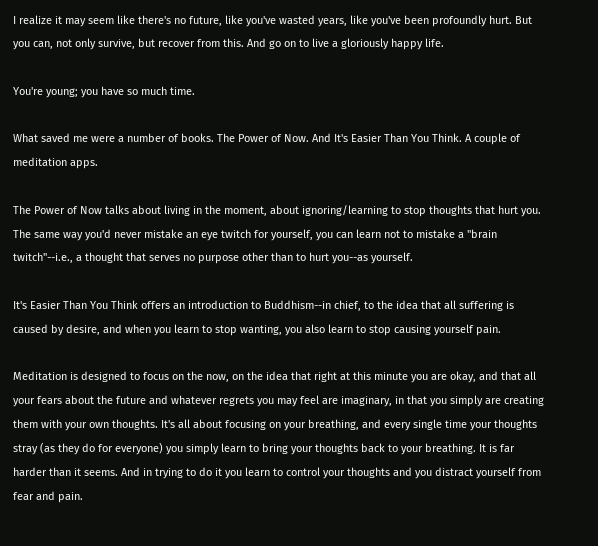I realize it may seem like there's no future, like you've wasted years, like you've been profoundly hurt. But you can, not only survive, but recover from this. And go on to live a gloriously happy life.

You're young; you have so much time.

What saved me were a number of books. The Power of Now. And It's Easier Than You Think. A couple of meditation apps.

The Power of Now talks about living in the moment, about ignoring/learning to stop thoughts that hurt you. The same way you'd never mistake an eye twitch for yourself, you can learn not to mistake a "brain twitch"--i.e., a thought that serves no purpose other than to hurt you--as yourself.

It's Easier Than You Think offers an introduction to Buddhism--in chief, to the idea that all suffering is caused by desire, and when you learn to stop wanting, you also learn to stop causing yourself pain.

Meditation is designed to focus on the now, on the idea that right at this minute you are okay, and that all your fears about the future and whatever regrets you may feel are imaginary, in that you simply are creating them with your own thoughts. It's all about focusing on your breathing, and every single time your thoughts stray (as they do for everyone) you simply learn to bring your thoughts back to your breathing. It is far harder than it seems. And in trying to do it you learn to control your thoughts and you distract yourself from fear and pain.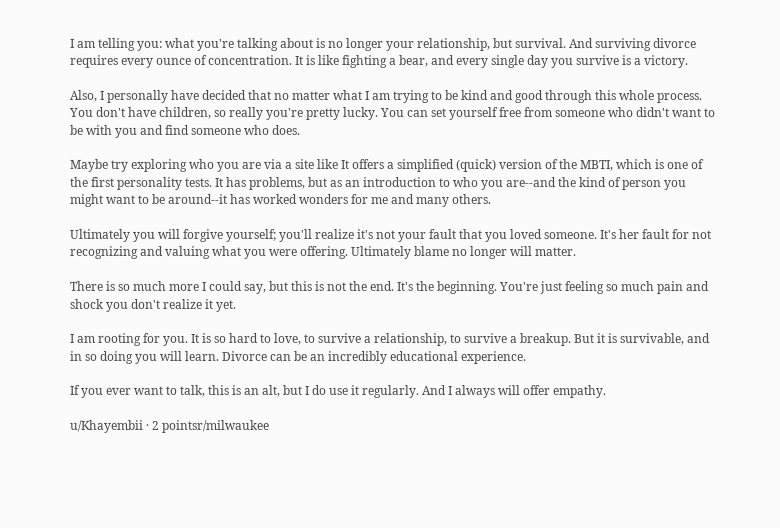I am telling you: what you're talking about is no longer your relationship, but survival. And surviving divorce requires every ounce of concentration. It is like fighting a bear, and every single day you survive is a victory.

Also, I personally have decided that no matter what I am trying to be kind and good through this whole process. You don't have children, so really you're pretty lucky. You can set yourself free from someone who didn't want to be with you and find someone who does.

Maybe try exploring who you are via a site like It offers a simplified (quick) version of the MBTI, which is one of the first personality tests. It has problems, but as an introduction to who you are--and the kind of person you might want to be around--it has worked wonders for me and many others.

Ultimately you will forgive yourself; you'll realize it's not your fault that you loved someone. It's her fault for not recognizing and valuing what you were offering. Ultimately blame no longer will matter.

There is so much more I could say, but this is not the end. It's the beginning. You're just feeling so much pain and shock you don't realize it yet.

I am rooting for you. It is so hard to love, to survive a relationship, to survive a breakup. But it is survivable, and in so doing you will learn. Divorce can be an incredibly educational experience.

If you ever want to talk, this is an alt, but I do use it regularly. And I always will offer empathy.

u/Khayembii · 2 pointsr/milwaukee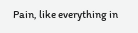Pain, like everything in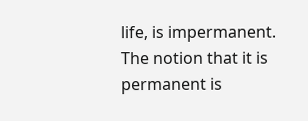life, is impermanent. The notion that it is permanent is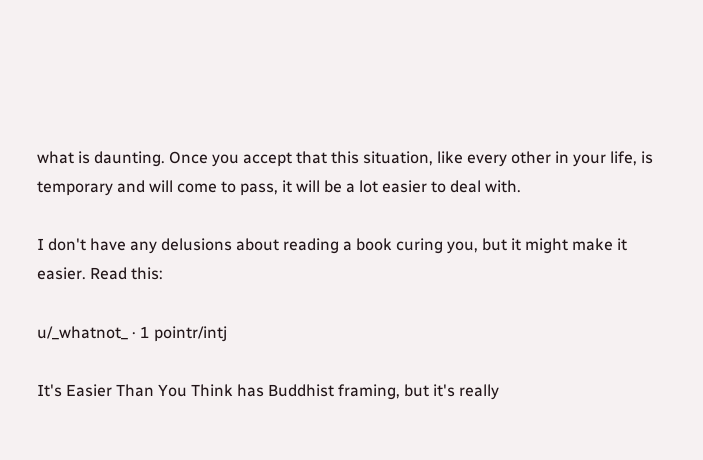what is daunting. Once you accept that this situation, like every other in your life, is temporary and will come to pass, it will be a lot easier to deal with.

I don't have any delusions about reading a book curing you, but it might make it easier. Read this:

u/_whatnot_ · 1 pointr/intj

It's Easier Than You Think has Buddhist framing, but it's really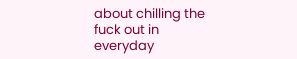about chilling the fuck out in everyday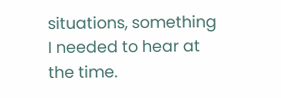situations, something I needed to hear at the time.